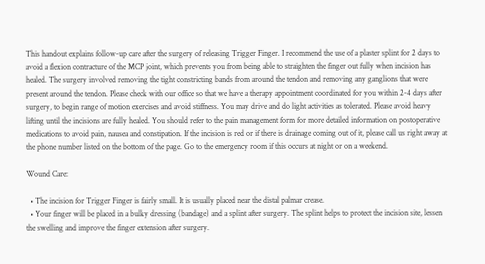This handout explains follow-up care after the surgery of releasing Trigger Finger. I recommend the use of a plaster splint for 2 days to avoid a flexion contracture of the MCP joint, which prevents you from being able to straighten the finger out fully when incision has healed. The surgery involved removing the tight constricting bands from around the tendon and removing any ganglions that were present around the tendon. Please check with our office so that we have a therapy appointment coordinated for you within 2-4 days after surgery, to begin range of motion exercises and avoid stiffness. You may drive and do light activities as tolerated. Please avoid heavy lifting until the incisions are fully healed. You should refer to the pain management form for more detailed information on postoperative medications to avoid pain, nausea and constipation. If the incision is red or if there is drainage coming out of it, please call us right away at the phone number listed on the bottom of the page. Go to the emergency room if this occurs at night or on a weekend.

Wound Care:

  • The incision for Trigger Finger is fairly small. It is usually placed near the distal palmar crease.
  • Your finger will be placed in a bulky dressing (bandage) and a splint after surgery. The splint helps to protect the incision site, lessen the swelling and improve the finger extension after surgery.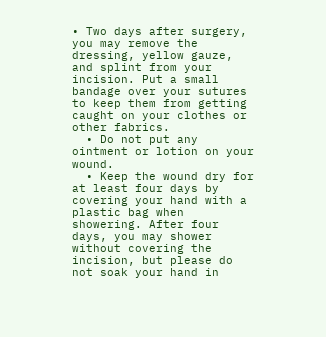• Two days after surgery, you may remove the dressing, yellow gauze, and splint from your incision. Put a small bandage over your sutures to keep them from getting caught on your clothes or other fabrics.
  • Do not put any ointment or lotion on your wound.
  • Keep the wound dry for at least four days by covering your hand with a plastic bag when showering. After four days, you may shower without covering the incision, but please do not soak your hand in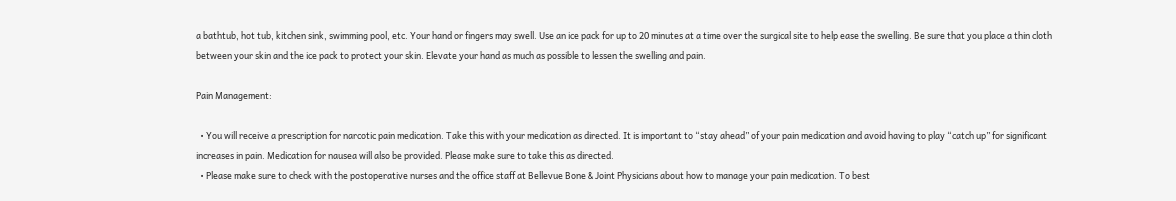a bathtub, hot tub, kitchen sink, swimming pool, etc. Your hand or fingers may swell. Use an ice pack for up to 20 minutes at a time over the surgical site to help ease the swelling. Be sure that you place a thin cloth between your skin and the ice pack to protect your skin. Elevate your hand as much as possible to lessen the swelling and pain.

Pain Management:

  • You will receive a prescription for narcotic pain medication. Take this with your medication as directed. It is important to “stay ahead” of your pain medication and avoid having to play “catch up” for significant increases in pain. Medication for nausea will also be provided. Please make sure to take this as directed.
  • Please make sure to check with the postoperative nurses and the office staff at Bellevue Bone & Joint Physicians about how to manage your pain medication. To best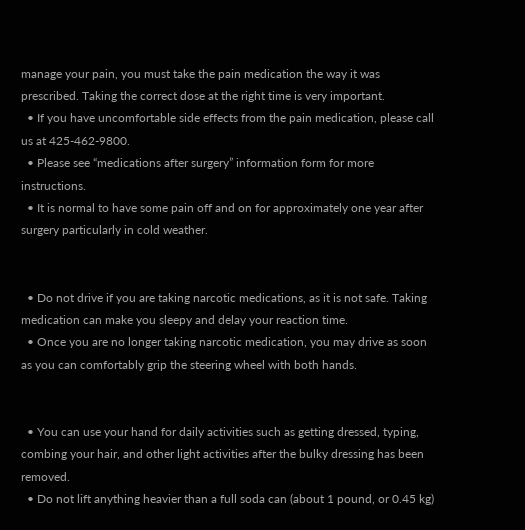manage your pain, you must take the pain medication the way it was prescribed. Taking the correct dose at the right time is very important.
  • If you have uncomfortable side effects from the pain medication, please call us at 425-462-9800.
  • Please see “medications after surgery” information form for more instructions.
  • It is normal to have some pain off and on for approximately one year after surgery particularly in cold weather.


  • Do not drive if you are taking narcotic medications, as it is not safe. Taking medication can make you sleepy and delay your reaction time.
  • Once you are no longer taking narcotic medication, you may drive as soon as you can comfortably grip the steering wheel with both hands.


  • You can use your hand for daily activities such as getting dressed, typing, combing your hair, and other light activities after the bulky dressing has been removed.
  • Do not lift anything heavier than a full soda can (about 1 pound, or 0.45 kg)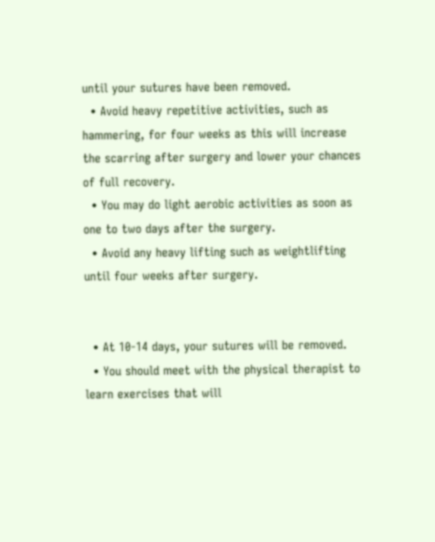until your sutures have been removed.
  • Avoid heavy repetitive activities, such as hammering, for four weeks as this will increase the scarring after surgery and lower your chances of full recovery.
  • You may do light aerobic activities as soon as one to two days after the surgery.
  • Avoid any heavy lifting such as weightlifting until four weeks after surgery.


  • At 10-14 days, your sutures will be removed.
  • You should meet with the physical therapist to learn exercises that will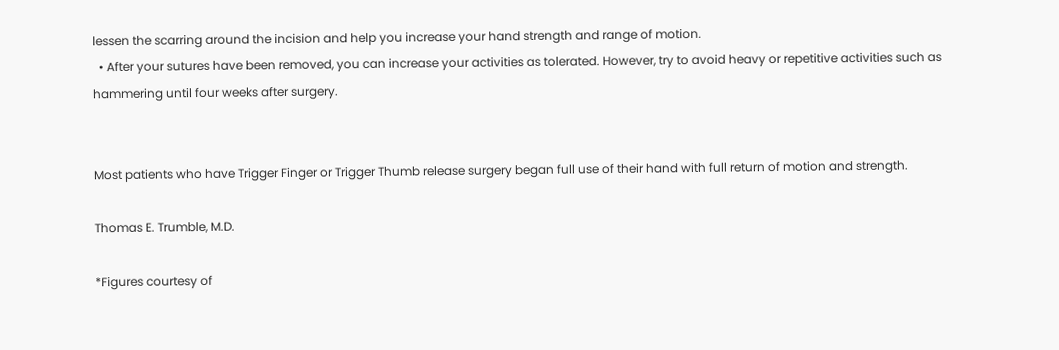lessen the scarring around the incision and help you increase your hand strength and range of motion.
  • After your sutures have been removed, you can increase your activities as tolerated. However, try to avoid heavy or repetitive activities such as hammering until four weeks after surgery.


Most patients who have Trigger Finger or Trigger Thumb release surgery began full use of their hand with full return of motion and strength.

Thomas E. Trumble, M.D.

*Figures courtesy of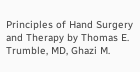Principles of Hand Surgery and Therapy by Thomas E. Trumble, MD, Ghazi M.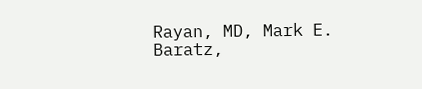Rayan, MD, Mark E. Baratz,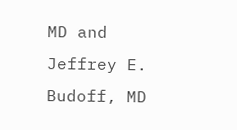MD and Jeffrey E. Budoff, MD